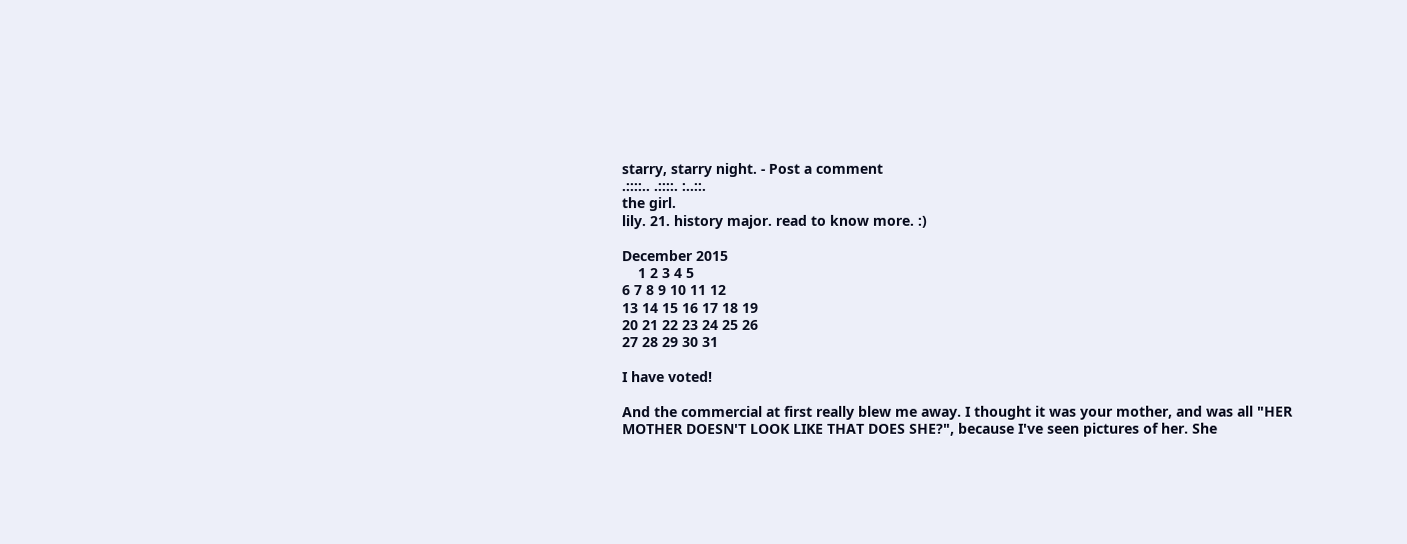starry, starry night. - Post a comment
.::::.. .::::. :..::.
the girl.
lily. 21. history major. read to know more. :)

December 2015
    1 2 3 4 5
6 7 8 9 10 11 12
13 14 15 16 17 18 19
20 21 22 23 24 25 26
27 28 29 30 31

I have voted!

And the commercial at first really blew me away. I thought it was your mother, and was all "HER MOTHER DOESN'T LOOK LIKE THAT DOES SHE?", because I've seen pictures of her. She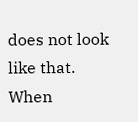does not look like that. When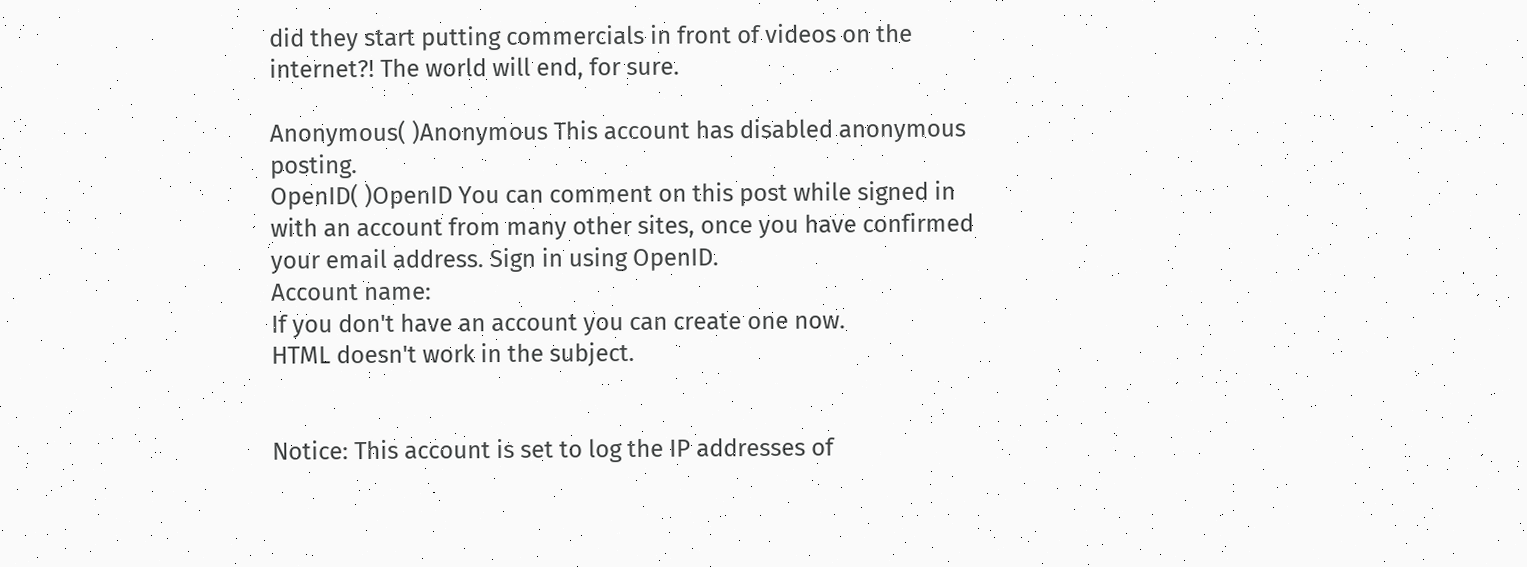did they start putting commercials in front of videos on the internet?! The world will end, for sure.

Anonymous( )Anonymous This account has disabled anonymous posting.
OpenID( )OpenID You can comment on this post while signed in with an account from many other sites, once you have confirmed your email address. Sign in using OpenID.
Account name:
If you don't have an account you can create one now.
HTML doesn't work in the subject.


Notice: This account is set to log the IP addresses of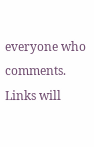everyone who comments.
Links will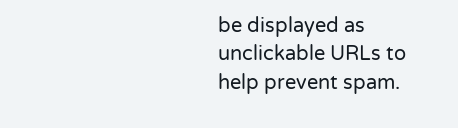be displayed as unclickable URLs to help prevent spam.